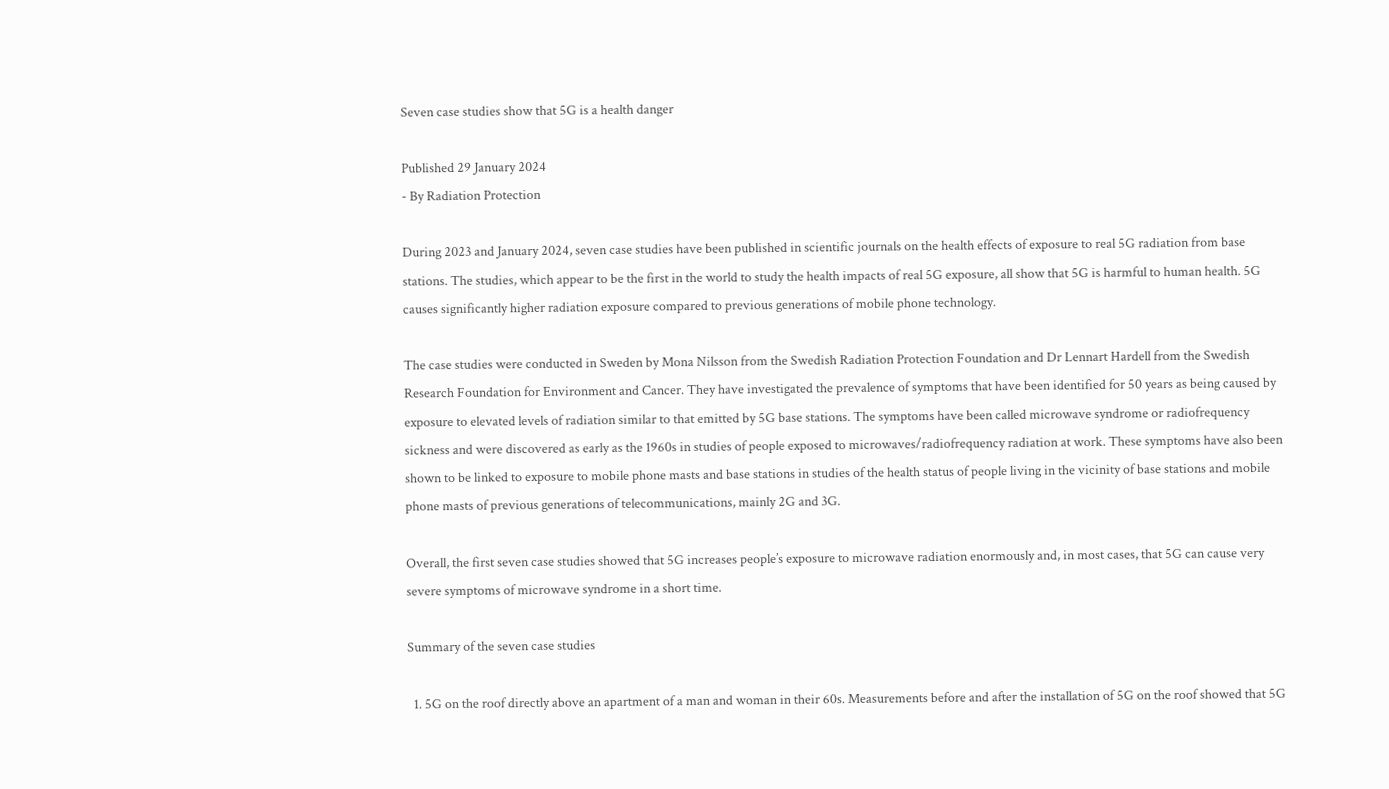Seven case studies show that 5G is a health danger

Published 29 January 2024
- By Radiation Protection

During 2023 and January 2024, seven case studies have been published in scientific journals on the health effects of exposure to real 5G radiation from base stations. The studies, which appear to be the first in the world to study the health impacts of real 5G exposure, all show that 5G is harmful to human health. 5G causes significantly higher radiation exposure compared to previous generations of mobile phone technology.

The case studies were conducted in Sweden by Mona Nilsson from the Swedish Radiation Protection Foundation and Dr Lennart Hardell from the Swedish Research Foundation for Environment and Cancer. They have investigated the prevalence of symptoms that have been identified for 50 years as being caused by exposure to elevated levels of radiation similar to that emitted by 5G base stations. The symptoms have been called microwave syndrome or radiofrequency sickness and were discovered as early as the 1960s in studies of people exposed to microwaves/radiofrequency radiation at work. These symptoms have also been shown to be linked to exposure to mobile phone masts and base stations in studies of the health status of people living in the vicinity of base stations and mobile phone masts of previous generations of telecommunications, mainly 2G and 3G.

Overall, the first seven case studies showed that 5G increases people’s exposure to microwave radiation enormously and, in most cases, that 5G can cause very severe symptoms of microwave syndrome in a short time.

Summary of the seven case studies

  1. 5G on the roof directly above an apartment of a man and woman in their 60s. Measurements before and after the installation of 5G on the roof showed that 5G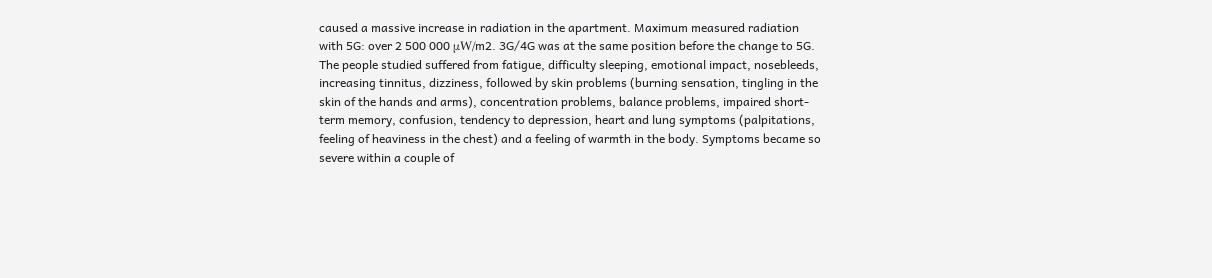caused a massive increase in radiation in the apartment. Maximum measured radiation with 5G: over 2 500 000 μW/m2. 3G/4G was at the same position before the change to 5G. The people studied suffered from fatigue, difficulty sleeping, emotional impact, nosebleeds, increasing tinnitus, dizziness, followed by skin problems (burning sensation, tingling in the skin of the hands and arms), concentration problems, balance problems, impaired short-term memory, confusion, tendency to depression, heart and lung symptoms (palpitations, feeling of heaviness in the chest) and a feeling of warmth in the body. Symptoms became so severe within a couple of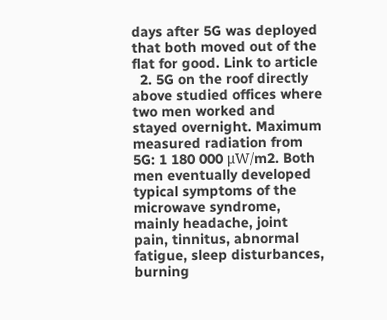days after 5G was deployed that both moved out of the flat for good. Link to article
  2. 5G on the roof directly above studied offices where two men worked and stayed overnight. Maximum measured radiation from 5G: 1 180 000 μW/m2. Both men eventually developed typical symptoms of the microwave syndrome, mainly headache, joint pain, tinnitus, abnormal fatigue, sleep disturbances, burning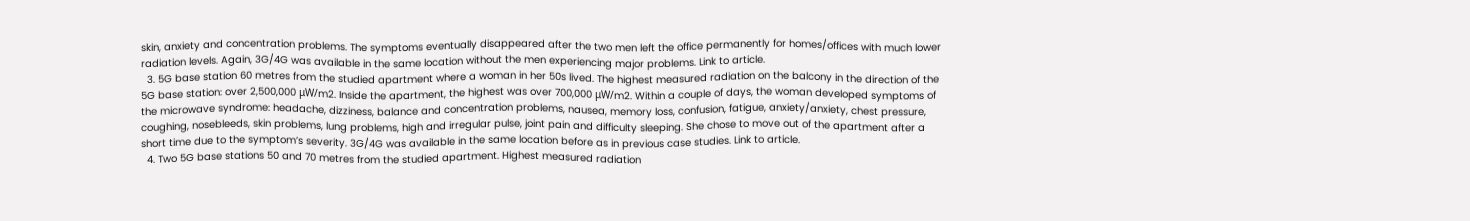skin, anxiety and concentration problems. The symptoms eventually disappeared after the two men left the office permanently for homes/offices with much lower radiation levels. Again, 3G/4G was available in the same location without the men experiencing major problems. Link to article.
  3. 5G base station 60 metres from the studied apartment where a woman in her 50s lived. The highest measured radiation on the balcony in the direction of the 5G base station: over 2,500,000 μW/m2. Inside the apartment, the highest was over 700,000 μW/m2. Within a couple of days, the woman developed symptoms of the microwave syndrome: headache, dizziness, balance and concentration problems, nausea, memory loss, confusion, fatigue, anxiety/anxiety, chest pressure, coughing, nosebleeds, skin problems, lung problems, high and irregular pulse, joint pain and difficulty sleeping. She chose to move out of the apartment after a short time due to the symptom’s severity. 3G/4G was available in the same location before as in previous case studies. Link to article.
  4. Two 5G base stations 50 and 70 metres from the studied apartment. Highest measured radiation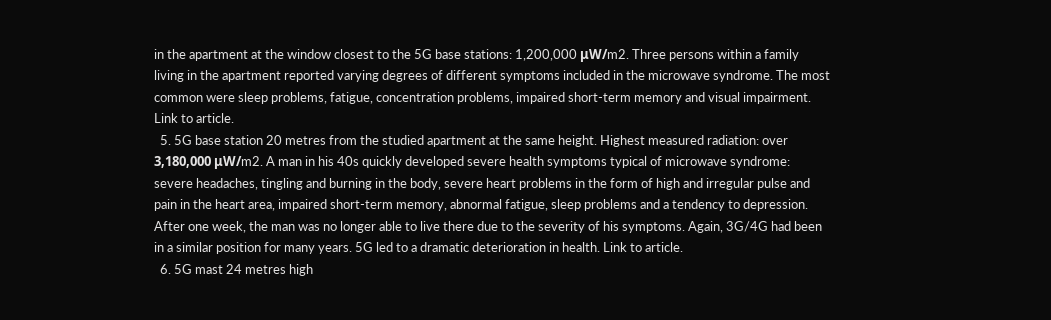in the apartment at the window closest to the 5G base stations: 1,200,000 μW/m2. Three persons within a family living in the apartment reported varying degrees of different symptoms included in the microwave syndrome. The most common were sleep problems, fatigue, concentration problems, impaired short-term memory and visual impairment. Link to article.
  5. 5G base station 20 metres from the studied apartment at the same height. Highest measured radiation: over 3,180,000 μW/m2. A man in his 40s quickly developed severe health symptoms typical of microwave syndrome: severe headaches, tingling and burning in the body, severe heart problems in the form of high and irregular pulse and pain in the heart area, impaired short-term memory, abnormal fatigue, sleep problems and a tendency to depression. After one week, the man was no longer able to live there due to the severity of his symptoms. Again, 3G/4G had been in a similar position for many years. 5G led to a dramatic deterioration in health. Link to article.
  6. 5G mast 24 metres high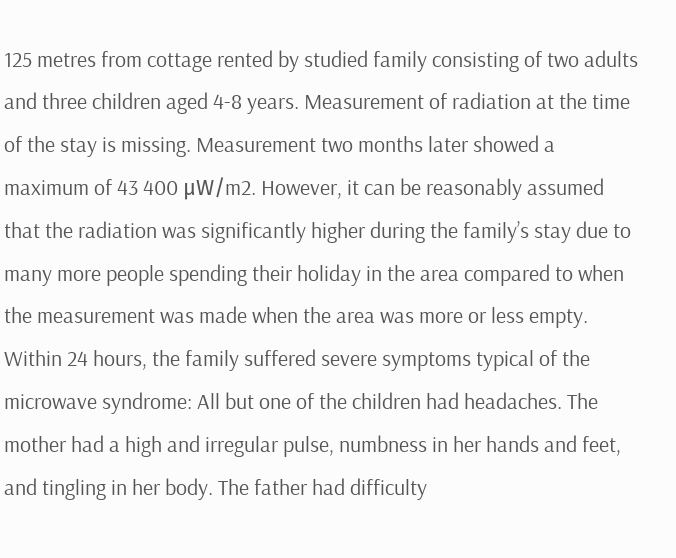125 metres from cottage rented by studied family consisting of two adults and three children aged 4-8 years. Measurement of radiation at the time of the stay is missing. Measurement two months later showed a maximum of 43 400 μW/m2. However, it can be reasonably assumed that the radiation was significantly higher during the family’s stay due to many more people spending their holiday in the area compared to when the measurement was made when the area was more or less empty. Within 24 hours, the family suffered severe symptoms typical of the microwave syndrome: All but one of the children had headaches. The mother had a high and irregular pulse, numbness in her hands and feet, and tingling in her body. The father had difficulty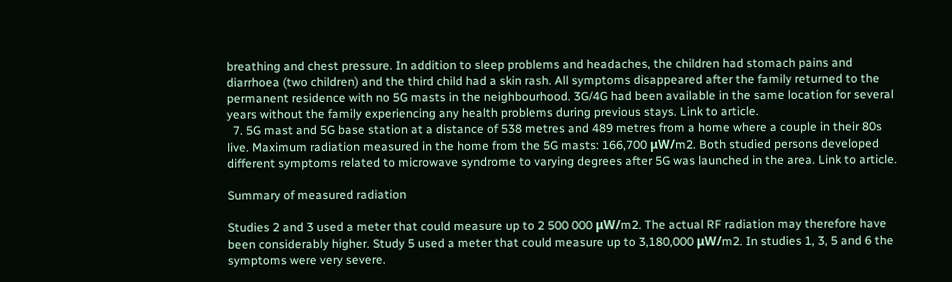breathing and chest pressure. In addition to sleep problems and headaches, the children had stomach pains and diarrhoea (two children) and the third child had a skin rash. All symptoms disappeared after the family returned to the permanent residence with no 5G masts in the neighbourhood. 3G/4G had been available in the same location for several years without the family experiencing any health problems during previous stays. Link to article.
  7. 5G mast and 5G base station at a distance of 538 metres and 489 metres from a home where a couple in their 80s live. Maximum radiation measured in the home from the 5G masts: 166,700 μW/m2. Both studied persons developed different symptoms related to microwave syndrome to varying degrees after 5G was launched in the area. Link to article.

Summary of measured radiation

Studies 2 and 3 used a meter that could measure up to 2 500 000 μW/m2. The actual RF radiation may therefore have been considerably higher. Study 5 used a meter that could measure up to 3,180,000 μW/m2. In studies 1, 3, 5 and 6 the symptoms were very severe.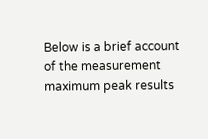Below is a brief account of the measurement maximum peak results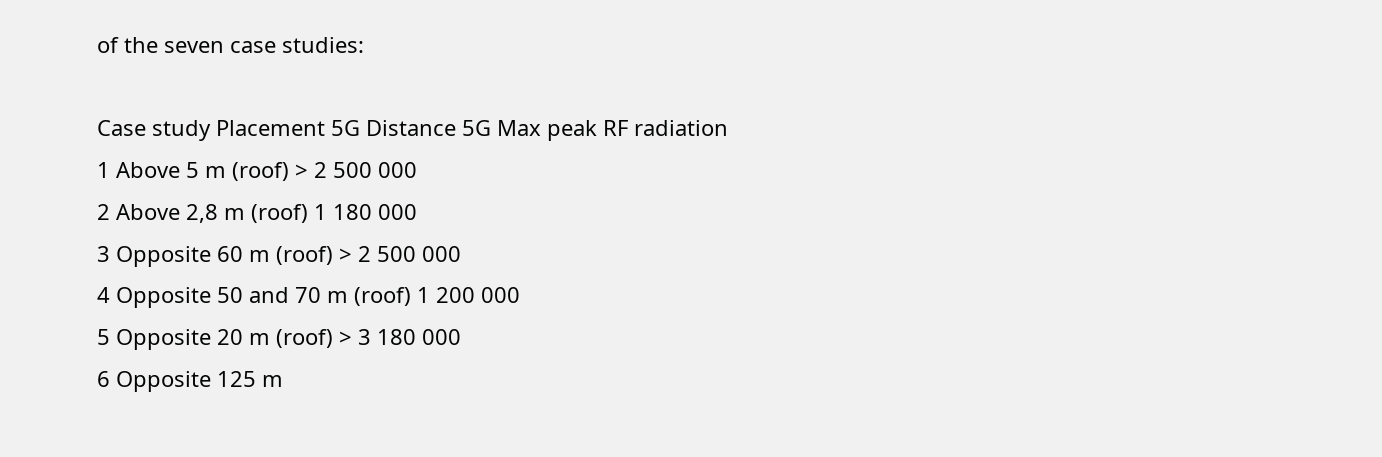of the seven case studies:

Case study Placement 5G Distance 5G Max peak RF radiation
1 Above 5 m (roof) > 2 500 000
2 Above 2,8 m (roof) 1 180 000
3 Opposite 60 m (roof) > 2 500 000
4 Opposite 50 and 70 m (roof) 1 200 000
5 Opposite 20 m (roof) > 3 180 000
6 Opposite 125 m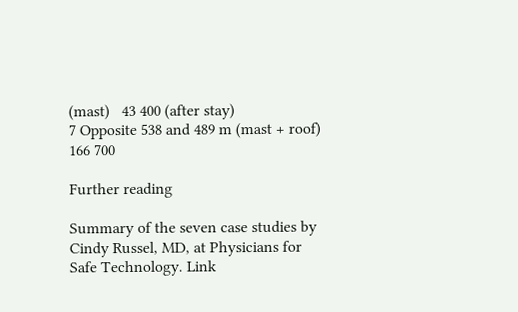(mast)   43 400 (after stay)
7 Opposite 538 and 489 m (mast + roof) 166 700

Further reading

Summary of the seven case studies by Cindy Russel, MD, at Physicians for Safe Technology. Link